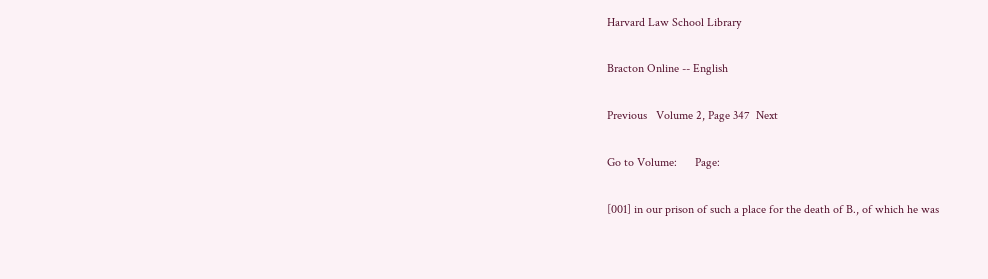Harvard Law School Library

Bracton Online -- English

Previous   Volume 2, Page 347  Next

Go to Volume:      Page:

[001] in our prison of such a place for the death of B., of which he was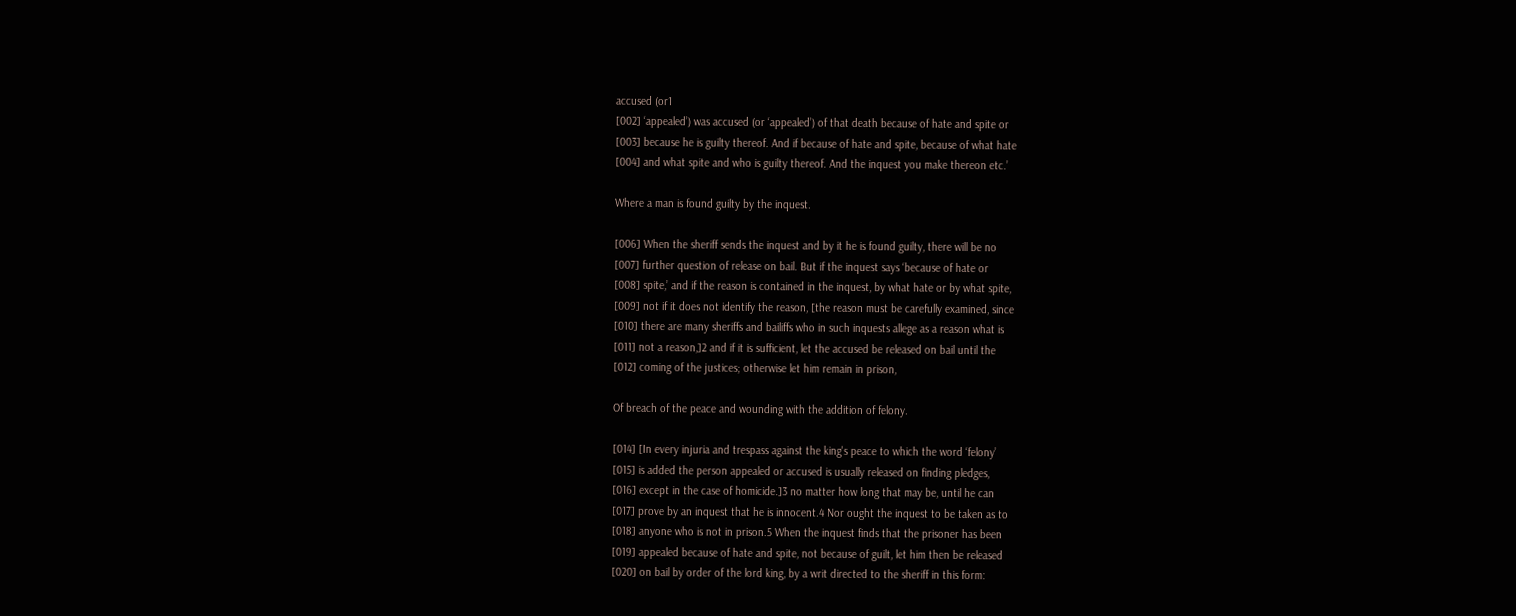accused (or1
[002] ‘appealed’) was accused (or ‘appealed’) of that death because of hate and spite or
[003] because he is guilty thereof. And if because of hate and spite, because of what hate
[004] and what spite and who is guilty thereof. And the inquest you make thereon etc.’

Where a man is found guilty by the inquest.

[006] When the sheriff sends the inquest and by it he is found guilty, there will be no
[007] further question of release on bail. But if the inquest says ‘because of hate or
[008] spite,’ and if the reason is contained in the inquest, by what hate or by what spite,
[009] not if it does not identify the reason, [the reason must be carefully examined, since
[010] there are many sheriffs and bailiffs who in such inquests allege as a reason what is
[011] not a reason,]2 and if it is sufficient, let the accused be released on bail until the
[012] coming of the justices; otherwise let him remain in prison,

Of breach of the peace and wounding with the addition of felony.

[014] [In every injuria and trespass against the king's peace to which the word ‘felony’
[015] is added the person appealed or accused is usually released on finding pledges,
[016] except in the case of homicide.]3 no matter how long that may be, until he can
[017] prove by an inquest that he is innocent.4 Nor ought the inquest to be taken as to
[018] anyone who is not in prison.5 When the inquest finds that the prisoner has been
[019] appealed because of hate and spite, not because of guilt, let him then be released
[020] on bail by order of the lord king, by a writ directed to the sheriff in this form: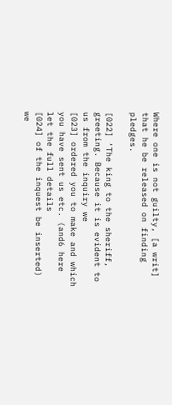Where one is not guilty, [a writ] that he be released on finding pledges.

[022] ‘The king to the sheriff, greeting. Because it is evident to us from the inquiry we
[023] ordered you to make and which you have sent us etc. (and6 here let the full details
[024] of the inquest be inserted) we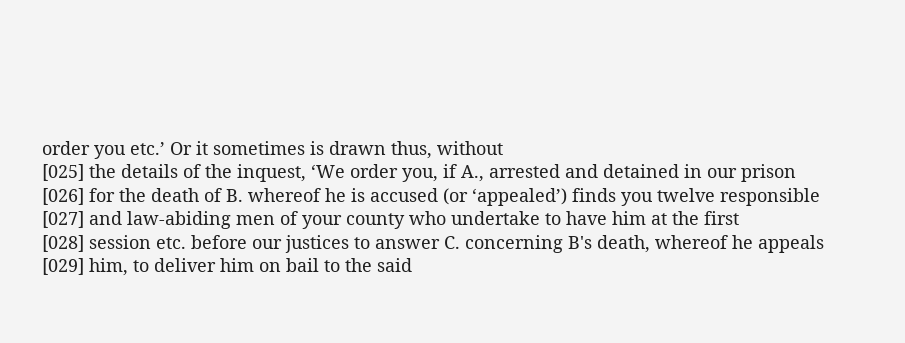order you etc.’ Or it sometimes is drawn thus, without
[025] the details of the inquest, ‘We order you, if A., arrested and detained in our prison
[026] for the death of B. whereof he is accused (or ‘appealed’) finds you twelve responsible
[027] and law-abiding men of your county who undertake to have him at the first
[028] session etc. before our justices to answer C. concerning B's death, whereof he appeals
[029] him, to deliver him on bail to the said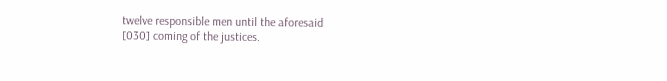twelve responsible men until the aforesaid
[030] coming of the justices.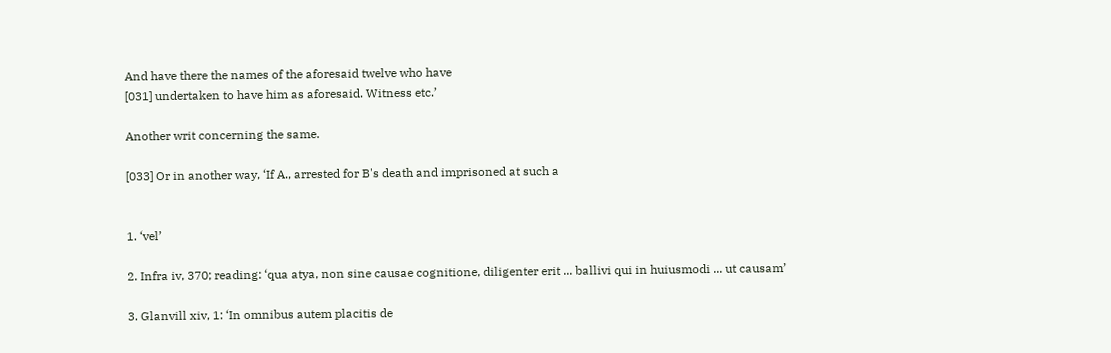And have there the names of the aforesaid twelve who have
[031] undertaken to have him as aforesaid. Witness etc.’

Another writ concerning the same.

[033] Or in another way, ‘If A., arrested for B's death and imprisoned at such a


1. ‘vel’

2. Infra iv, 370; reading: ‘qua atya, non sine causae cognitione, diligenter erit ... ballivi qui in huiusmodi ... ut causam’

3. Glanvill xiv, 1: ‘In omnibus autem placitis de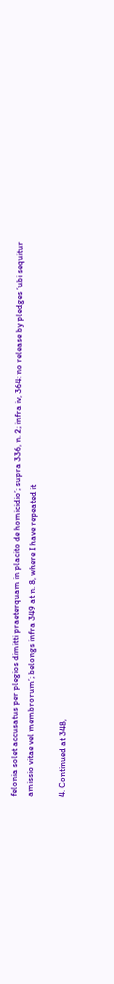felonia solet accusatus per plegios dimitti praeterquam in placito de homicidio’; supra 336, n. 2; infra iv, 364: no release by pledges ‘ubi sequitur amissio vitae vel membrorum’; belongs infra 349 at n. 8, where I have repeated it

4. Continued at 348,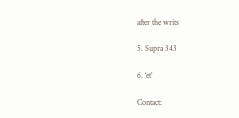after the writs

5. Supra 343

6. ‘et’

Contact: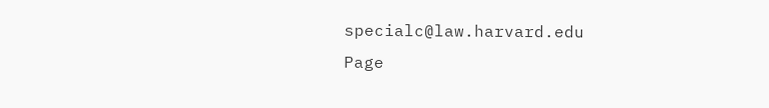specialc@law.harvard.edu
Page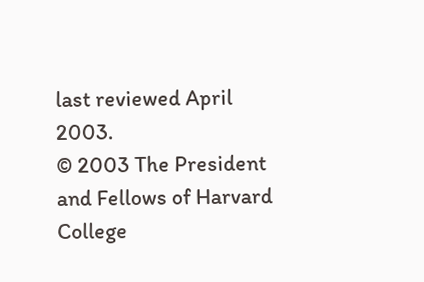last reviewed April 2003.
© 2003 The President and Fellows of Harvard College